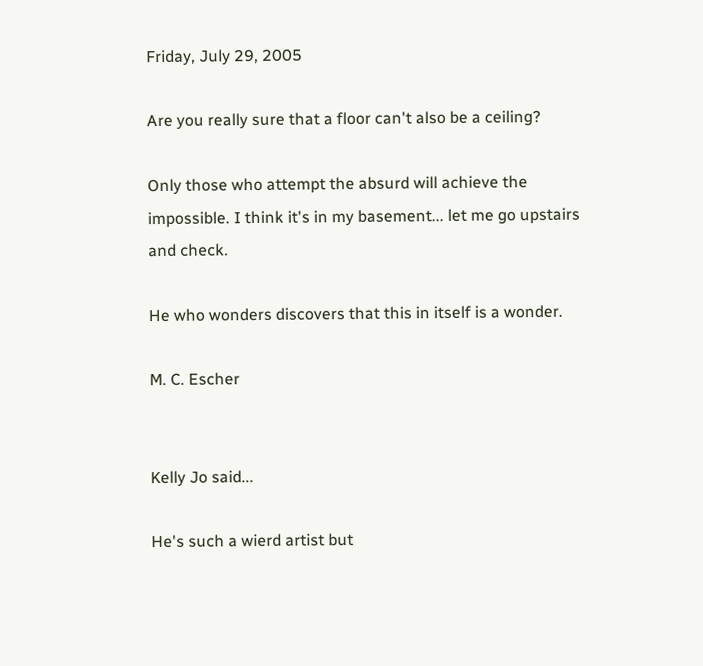Friday, July 29, 2005

Are you really sure that a floor can't also be a ceiling?

Only those who attempt the absurd will achieve the impossible. I think it's in my basement... let me go upstairs and check.

He who wonders discovers that this in itself is a wonder.

M. C. Escher


Kelly Jo said...

He's such a wierd artist but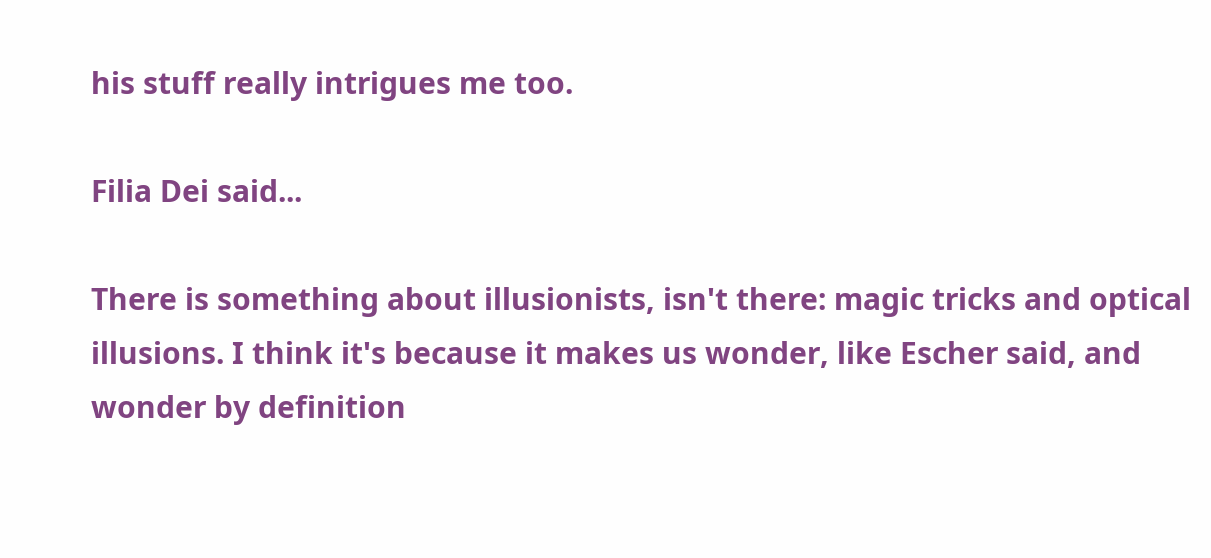his stuff really intrigues me too.

Filia Dei said...

There is something about illusionists, isn't there: magic tricks and optical illusions. I think it's because it makes us wonder, like Escher said, and wonder by definition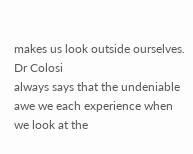makes us look outside ourselves. Dr Colosi
always says that the undeniable awe we each experience when we look at the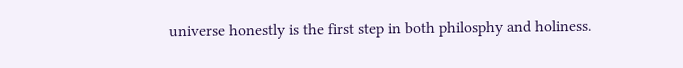universe honestly is the first step in both philosphy and holiness.